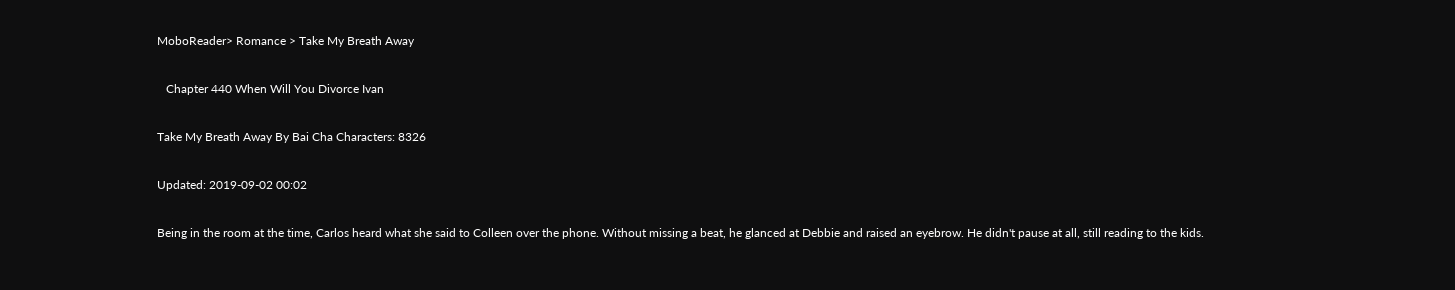MoboReader> Romance > Take My Breath Away

   Chapter 440 When Will You Divorce Ivan

Take My Breath Away By Bai Cha Characters: 8326

Updated: 2019-09-02 00:02

Being in the room at the time, Carlos heard what she said to Colleen over the phone. Without missing a beat, he glanced at Debbie and raised an eyebrow. He didn't pause at all, still reading to the kids.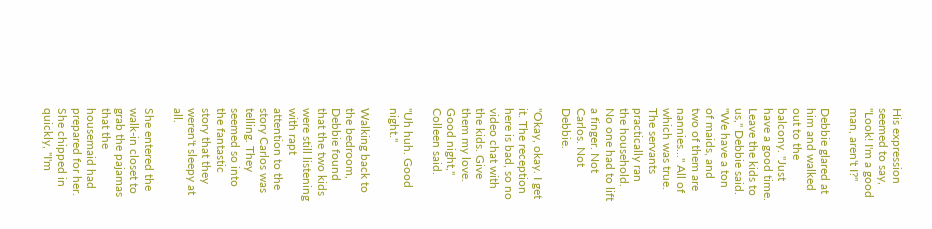His expression seemed to say, "Look! I'm a good man, aren't I?"

Debbie glared at him and walked out to the balcony. "Just have a good time. Leave the kids to us," Debbie said. "We have a ton of maids, and two of them are nannies..." All of which was true. The servants practically ran the household. No one had to lift a finger. Not Carlos. Not Debbie.

"Okay, okay. I get it. The reception here is bad, so no video chat with the kids. Give them my love. Good night," Colleen said.

"Uh huh. Good night."

Walking back to the bedroom, Debbie found that the two kids were still listening with rapt attention to the story Carlos was telling. They seemed so into the fantastic story that they weren't sleepy at all.

She entered the walk-in closet to grab the pajamas that the housemaid had prepared for her. She chipped in quickly, "I'm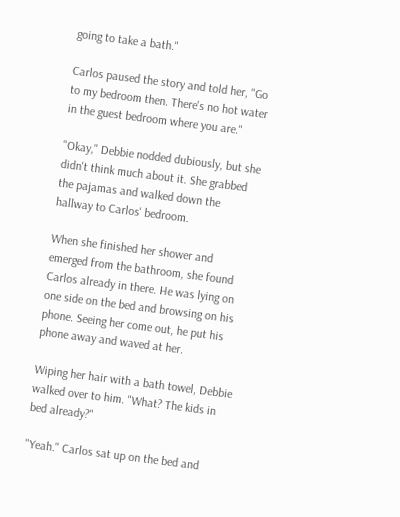going to take a bath."

Carlos paused the story and told her, "Go to my bedroom then. There's no hot water in the guest bedroom where you are."

"Okay," Debbie nodded dubiously, but she didn't think much about it. She grabbed the pajamas and walked down the hallway to Carlos' bedroom.

When she finished her shower and emerged from the bathroom, she found Carlos already in there. He was lying on one side on the bed and browsing on his phone. Seeing her come out, he put his phone away and waved at her.

Wiping her hair with a bath towel, Debbie walked over to him. "What? The kids in bed already?"

"Yeah." Carlos sat up on the bed and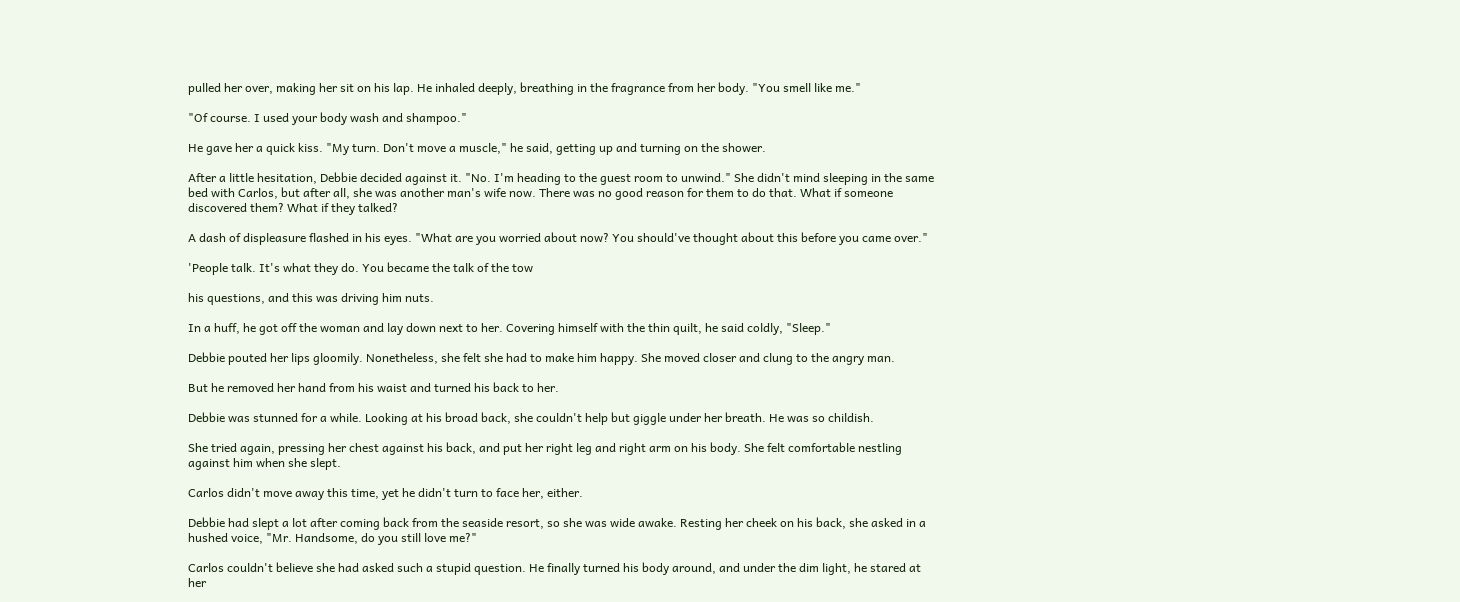pulled her over, making her sit on his lap. He inhaled deeply, breathing in the fragrance from her body. "You smell like me."

"Of course. I used your body wash and shampoo."

He gave her a quick kiss. "My turn. Don't move a muscle," he said, getting up and turning on the shower.

After a little hesitation, Debbie decided against it. "No. I'm heading to the guest room to unwind." She didn't mind sleeping in the same bed with Carlos, but after all, she was another man's wife now. There was no good reason for them to do that. What if someone discovered them? What if they talked?

A dash of displeasure flashed in his eyes. "What are you worried about now? You should've thought about this before you came over."

'People talk. It's what they do. You became the talk of the tow

his questions, and this was driving him nuts.

In a huff, he got off the woman and lay down next to her. Covering himself with the thin quilt, he said coldly, "Sleep."

Debbie pouted her lips gloomily. Nonetheless, she felt she had to make him happy. She moved closer and clung to the angry man.

But he removed her hand from his waist and turned his back to her.

Debbie was stunned for a while. Looking at his broad back, she couldn't help but giggle under her breath. He was so childish.

She tried again, pressing her chest against his back, and put her right leg and right arm on his body. She felt comfortable nestling against him when she slept.

Carlos didn't move away this time, yet he didn't turn to face her, either.

Debbie had slept a lot after coming back from the seaside resort, so she was wide awake. Resting her cheek on his back, she asked in a hushed voice, "Mr. Handsome, do you still love me?"

Carlos couldn't believe she had asked such a stupid question. He finally turned his body around, and under the dim light, he stared at her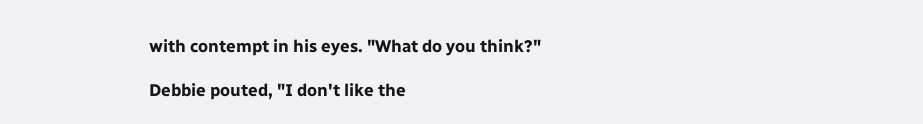with contempt in his eyes. "What do you think?"

Debbie pouted, "I don't like the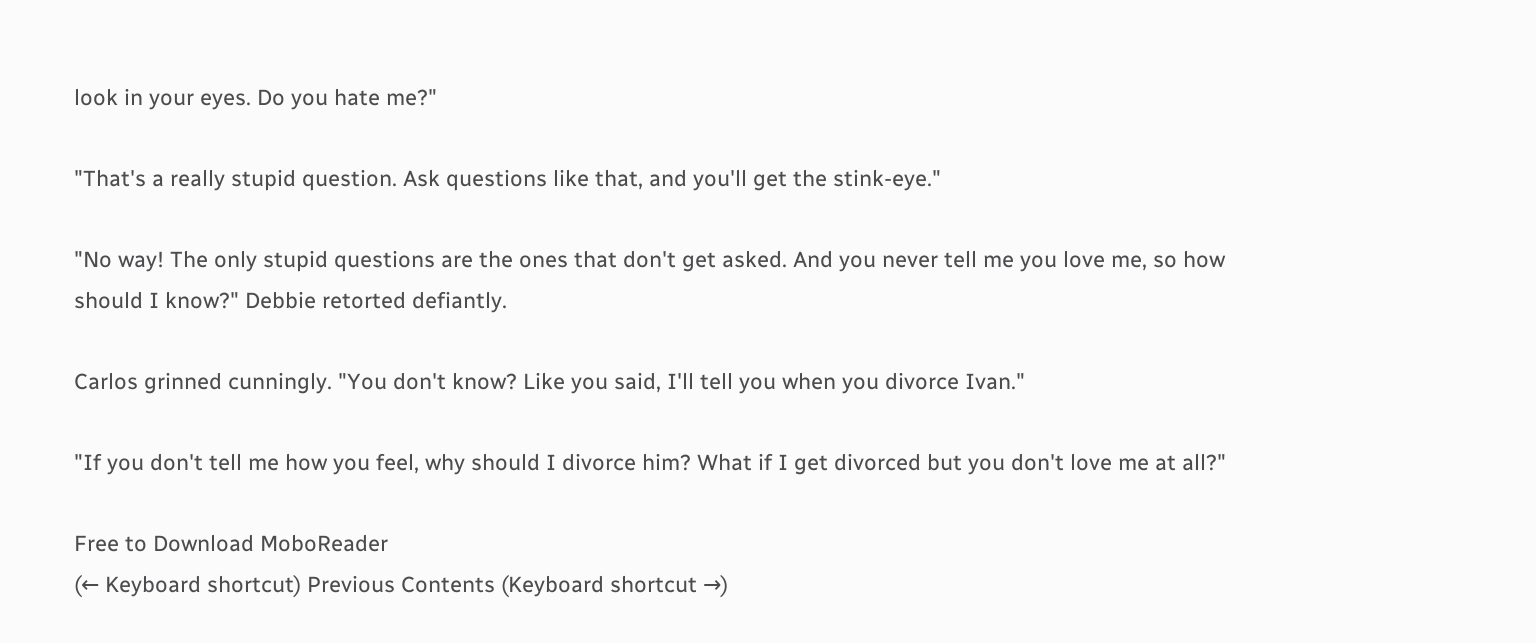look in your eyes. Do you hate me?"

"That's a really stupid question. Ask questions like that, and you'll get the stink-eye."

"No way! The only stupid questions are the ones that don't get asked. And you never tell me you love me, so how should I know?" Debbie retorted defiantly.

Carlos grinned cunningly. "You don't know? Like you said, I'll tell you when you divorce Ivan."

"If you don't tell me how you feel, why should I divorce him? What if I get divorced but you don't love me at all?"

Free to Download MoboReader
(← Keyboard shortcut) Previous Contents (Keyboard shortcut →)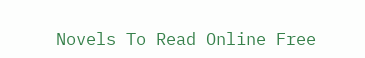Novels To Read Online Free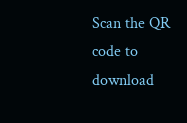Scan the QR code to download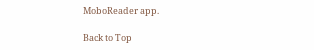MoboReader app.

Back to Top